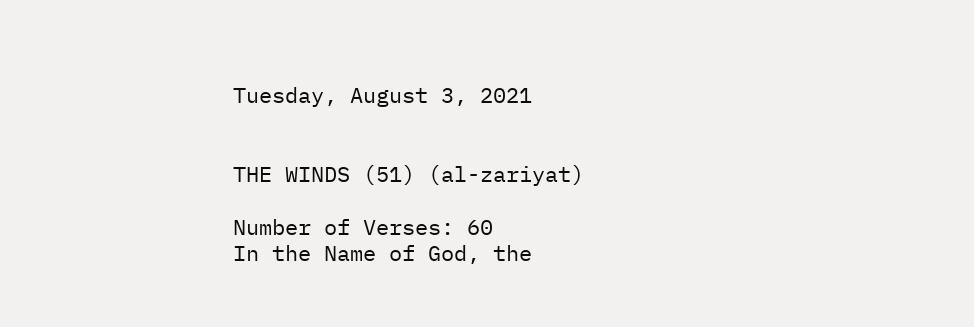Tuesday, August 3, 2021


THE WINDS (51) (al-zariyat)

Number of Verses: 60
In the Name of God, the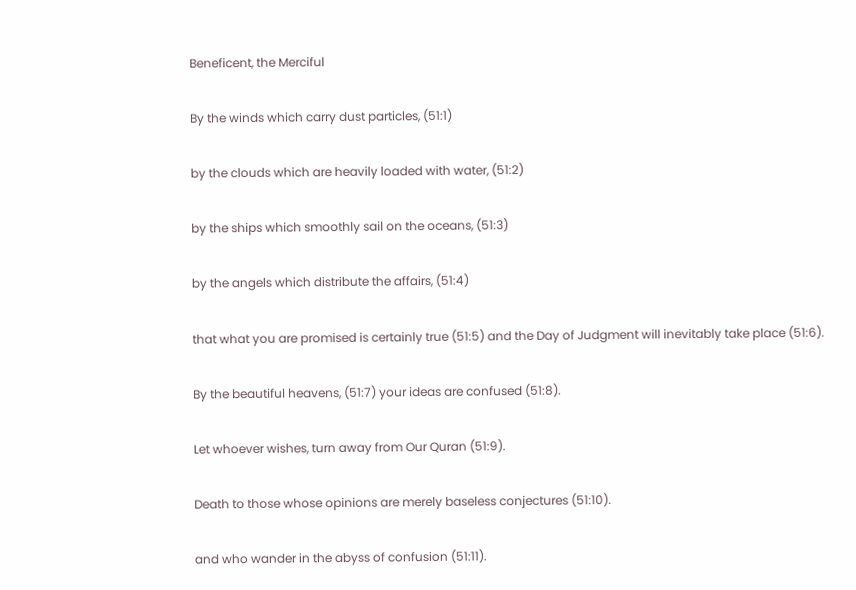Beneficent, the Merciful

By the winds which carry dust particles, (51:1)

by the clouds which are heavily loaded with water, (51:2)

by the ships which smoothly sail on the oceans, (51:3)

by the angels which distribute the affairs, (51:4)

that what you are promised is certainly true (51:5) and the Day of Judgment will inevitably take place (51:6).

By the beautiful heavens, (51:7) your ideas are confused (51:8).

Let whoever wishes, turn away from Our Quran (51:9).

Death to those whose opinions are merely baseless conjectures (51:10).

and who wander in the abyss of confusion (51:11).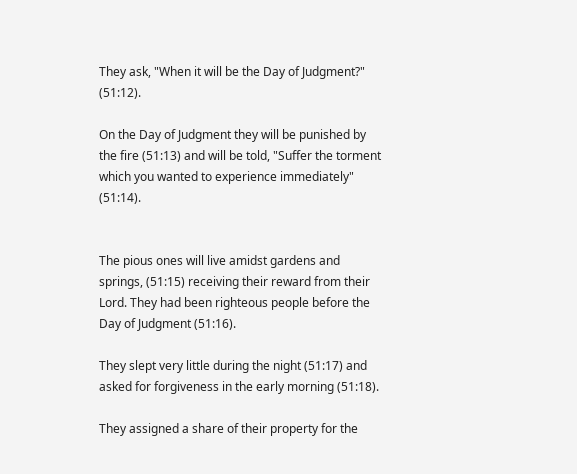They ask, "When it will be the Day of Judgment?" (51:12).

On the Day of Judgment they will be punished by the fire (51:13) and will be told, "Suffer the torment which you wanted to experience immediately" (51:14).


The pious ones will live amidst gardens and springs, (51:15) receiving their reward from their Lord. They had been righteous people before the Day of Judgment (51:16).

They slept very little during the night (51:17) and asked for forgiveness in the early morning (51:18).

They assigned a share of their property for the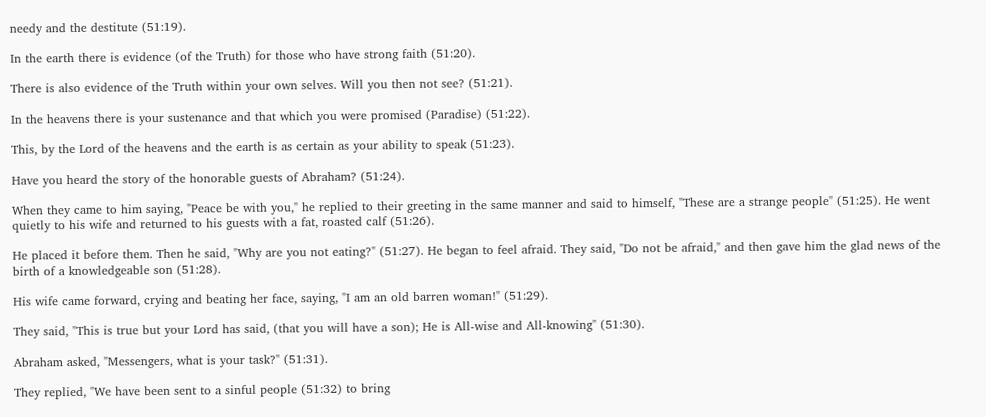needy and the destitute (51:19).

In the earth there is evidence (of the Truth) for those who have strong faith (51:20).

There is also evidence of the Truth within your own selves. Will you then not see? (51:21).

In the heavens there is your sustenance and that which you were promised (Paradise) (51:22).

This, by the Lord of the heavens and the earth is as certain as your ability to speak (51:23).

Have you heard the story of the honorable guests of Abraham? (51:24).

When they came to him saying, "Peace be with you," he replied to their greeting in the same manner and said to himself, "These are a strange people" (51:25). He went quietly to his wife and returned to his guests with a fat, roasted calf (51:26).

He placed it before them. Then he said, "Why are you not eating?" (51:27). He began to feel afraid. They said, "Do not be afraid," and then gave him the glad news of the birth of a knowledgeable son (51:28).

His wife came forward, crying and beating her face, saying, "I am an old barren woman!" (51:29).

They said, "This is true but your Lord has said, (that you will have a son); He is All-wise and All-knowing" (51:30).

Abraham asked, "Messengers, what is your task?" (51:31).

They replied, "We have been sent to a sinful people (51:32) to bring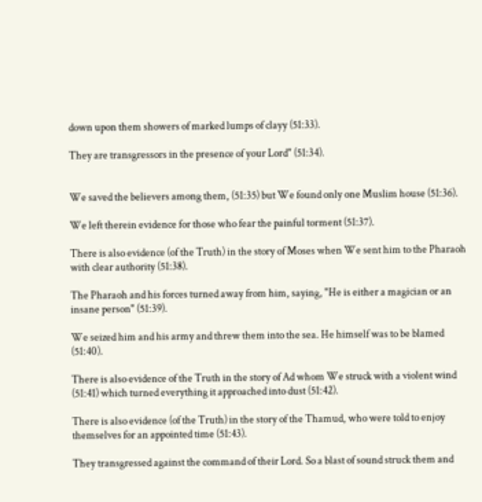down upon them showers of marked lumps of clayy (51:33).

They are transgressors in the presence of your Lord" (51:34).


We saved the believers among them, (51:35) but We found only one Muslim house (51:36).

We left therein evidence for those who fear the painful torment (51:37).

There is also evidence (of the Truth) in the story of Moses when We sent him to the Pharaoh with clear authority (51:38).

The Pharaoh and his forces turned away from him, saying, "He is either a magician or an insane person" (51:39).

We seized him and his army and threw them into the sea. He himself was to be blamed (51:40).

There is also evidence of the Truth in the story of Ad whom We struck with a violent wind (51:41) which turned everything it approached into dust (51:42).

There is also evidence (of the Truth) in the story of the Thamud, who were told to enjoy themselves for an appointed time (51:43).

They transgressed against the command of their Lord. So a blast of sound struck them and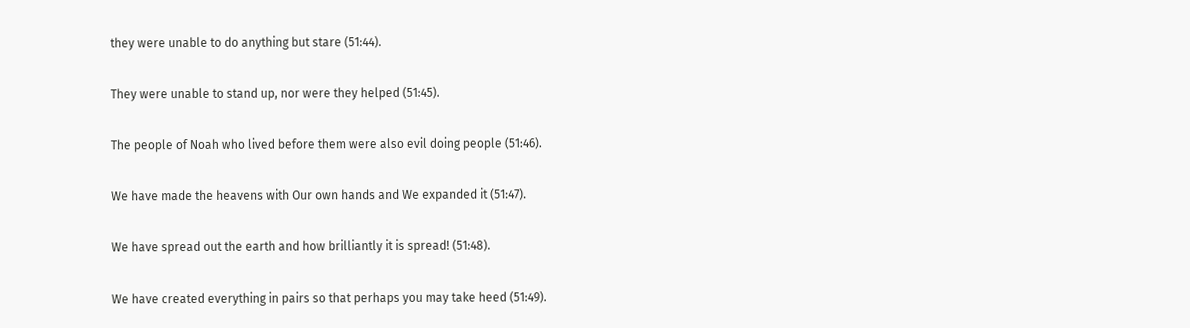they were unable to do anything but stare (51:44).

They were unable to stand up, nor were they helped (51:45).

The people of Noah who lived before them were also evil doing people (51:46).

We have made the heavens with Our own hands and We expanded it (51:47).

We have spread out the earth and how brilliantly it is spread! (51:48).

We have created everything in pairs so that perhaps you may take heed (51:49).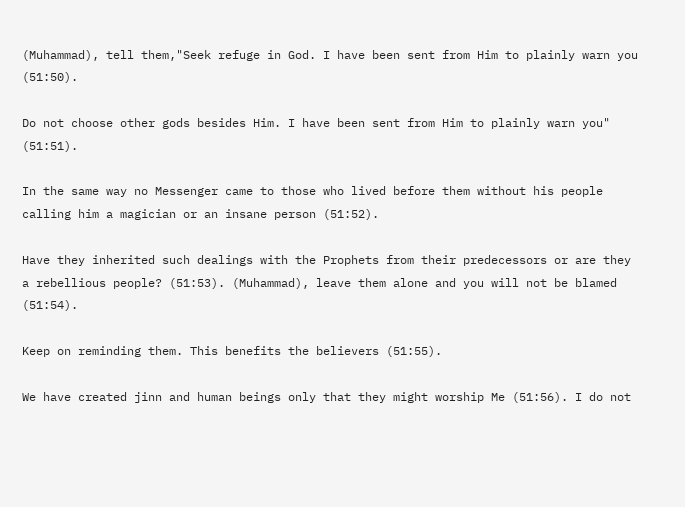(Muhammad), tell them,"Seek refuge in God. I have been sent from Him to plainly warn you (51:50).

Do not choose other gods besides Him. I have been sent from Him to plainly warn you" (51:51).

In the same way no Messenger came to those who lived before them without his people calling him a magician or an insane person (51:52).

Have they inherited such dealings with the Prophets from their predecessors or are they a rebellious people? (51:53). (Muhammad), leave them alone and you will not be blamed (51:54).

Keep on reminding them. This benefits the believers (51:55).

We have created jinn and human beings only that they might worship Me (51:56). I do not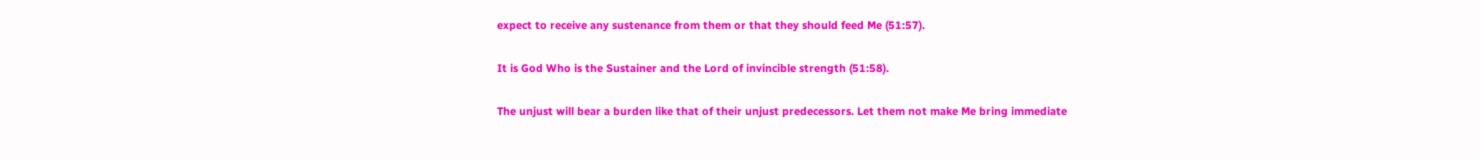expect to receive any sustenance from them or that they should feed Me (51:57).

It is God Who is the Sustainer and the Lord of invincible strength (51:58).

The unjust will bear a burden like that of their unjust predecessors. Let them not make Me bring immediate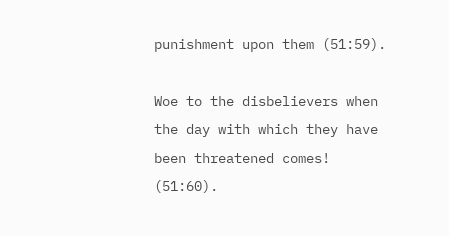punishment upon them (51:59).

Woe to the disbelievers when the day with which they have been threatened comes! (51:60).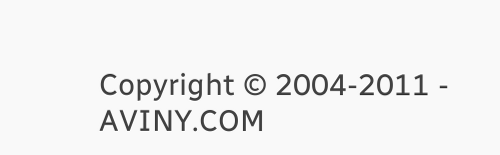Copyright © 2004-2011 - AVINY.COM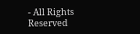- All Rights Reserved